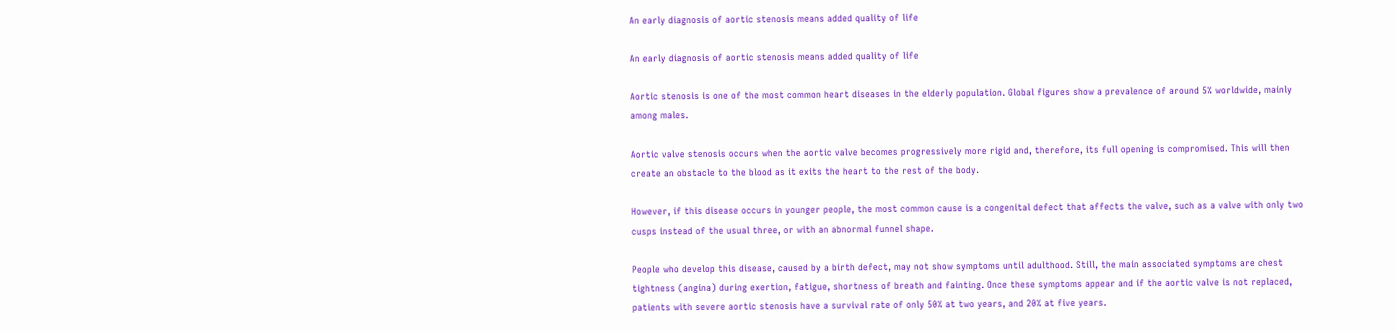An early diagnosis of aortic stenosis means added quality of life

An early diagnosis of aortic stenosis means added quality of life

Aortic stenosis is one of the most common heart diseases in the elderly population. Global figures show a prevalence of around 5% worldwide, mainly among males.

Aortic valve stenosis occurs when the aortic valve becomes progressively more rigid and, therefore, its full opening is compromised. This will then create an obstacle to the blood as it exits the heart to the rest of the body.

However, if this disease occurs in younger people, the most common cause is a congenital defect that affects the valve, such as a valve with only two cusps instead of the usual three, or with an abnormal funnel shape.

People who develop this disease, caused by a birth defect, may not show symptoms until adulthood. Still, the main associated symptoms are chest tightness (angina) during exertion, fatigue, shortness of breath and fainting. Once these symptoms appear and if the aortic valve is not replaced, patients with severe aortic stenosis have a survival rate of only 50% at two years, and 20% at five years.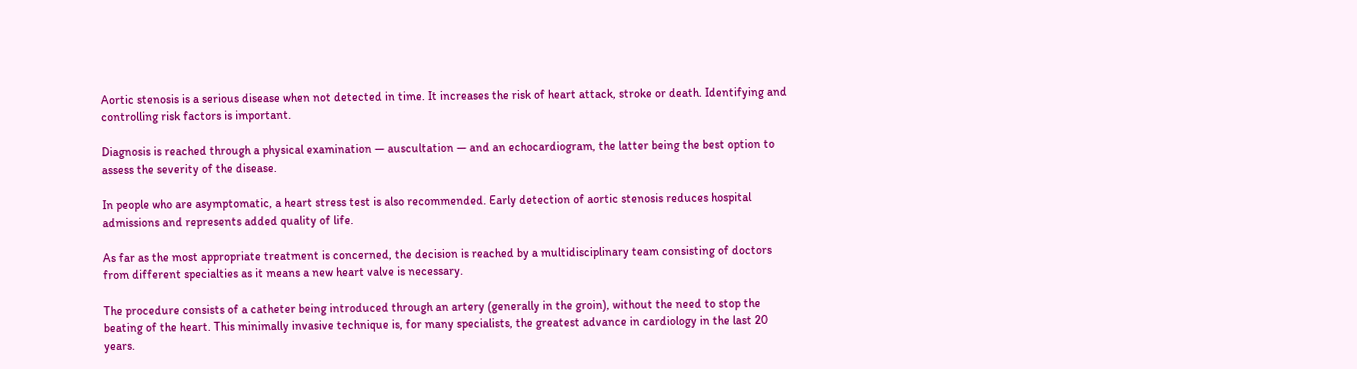Aortic stenosis is a serious disease when not detected in time. It increases the risk of heart attack, stroke or death. Identifying and controlling risk factors is important.

Diagnosis is reached through a physical examination — auscultation — and an echocardiogram, the latter being the best option to assess the severity of the disease.

In people who are asymptomatic, a heart stress test is also recommended. Early detection of aortic stenosis reduces hospital admissions and represents added quality of life.

As far as the most appropriate treatment is concerned, the decision is reached by a multidisciplinary team consisting of doctors from different specialties as it means a new heart valve is necessary.

The procedure consists of a catheter being introduced through an artery (generally in the groin), without the need to stop the beating of the heart. This minimally invasive technique is, for many specialists, the greatest advance in cardiology in the last 20 years.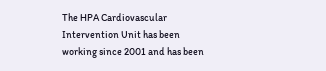The HPA Cardiovascular Intervention Unit has been working since 2001 and has been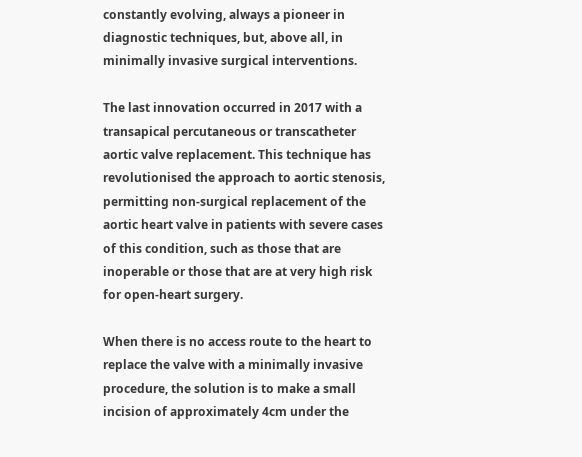constantly evolving, always a pioneer in diagnostic techniques, but, above all, in minimally invasive surgical interventions.

The last innovation occurred in 2017 with a transapical percutaneous or transcatheter aortic valve replacement. This technique has revolutionised the approach to aortic stenosis, permitting non-surgical replacement of the aortic heart valve in patients with severe cases of this condition, such as those that are inoperable or those that are at very high risk for open-heart surgery.

When there is no access route to the heart to replace the valve with a minimally invasive procedure, the solution is to make a small incision of approximately 4cm under the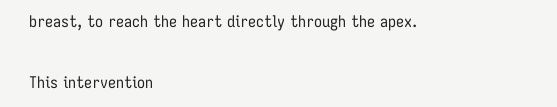breast, to reach the heart directly through the apex.

This intervention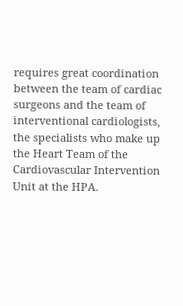requires great coordination between the team of cardiac surgeons and the team of interventional cardiologists, the specialists who make up the Heart Team of the Cardiovascular Intervention Unit at the HPA.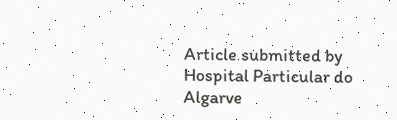Article submitted by Hospital Particular do Algarve